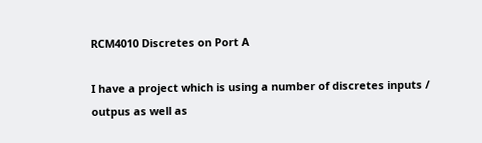RCM4010 Discretes on Port A

I have a project which is using a number of discretes inputs / outpus as well as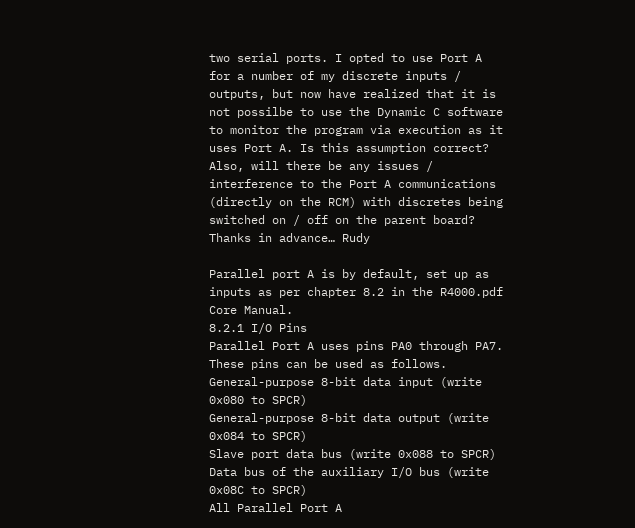two serial ports. I opted to use Port A for a number of my discrete inputs / outputs, but now have realized that it is not possilbe to use the Dynamic C software to monitor the program via execution as it uses Port A. Is this assumption correct? Also, will there be any issues / interference to the Port A communications (directly on the RCM) with discretes being switched on / off on the parent board? Thanks in advance… Rudy

Parallel port A is by default, set up as inputs as per chapter 8.2 in the R4000.pdf Core Manual.
8.2.1 I/O Pins
Parallel Port A uses pins PA0 through PA7. These pins can be used as follows.
General-purpose 8-bit data input (write 0x080 to SPCR)
General-purpose 8-bit data output (write 0x084 to SPCR)
Slave port data bus (write 0x088 to SPCR)
Data bus of the auxiliary I/O bus (write 0x08C to SPCR)
All Parallel Port A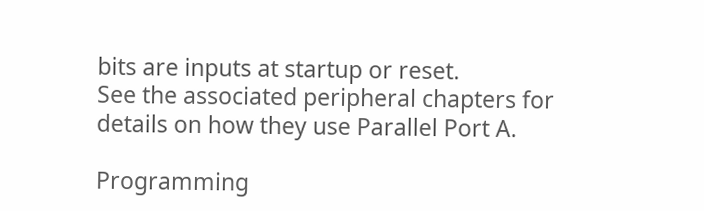bits are inputs at startup or reset.
See the associated peripheral chapters for details on how they use Parallel Port A.

Programming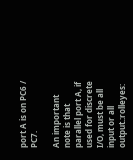port A is on PC6 / PC7.

An important note is that parallel port A, if used for discrete I/O, must be all input or all output.:rolleyes: